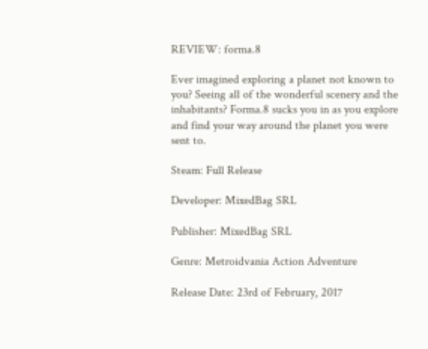REVIEW: forma.8

Ever imagined exploring a planet not known to you? Seeing all of the wonderful scenery and the inhabitants? Forma.8 sucks you in as you explore and find your way around the planet you were sent to.

Steam: Full Release

Developer: MixedBag SRL

Publisher: MixedBag SRL

Genre: Metroidvania Action Adventure

Release Date: 23rd of February, 2017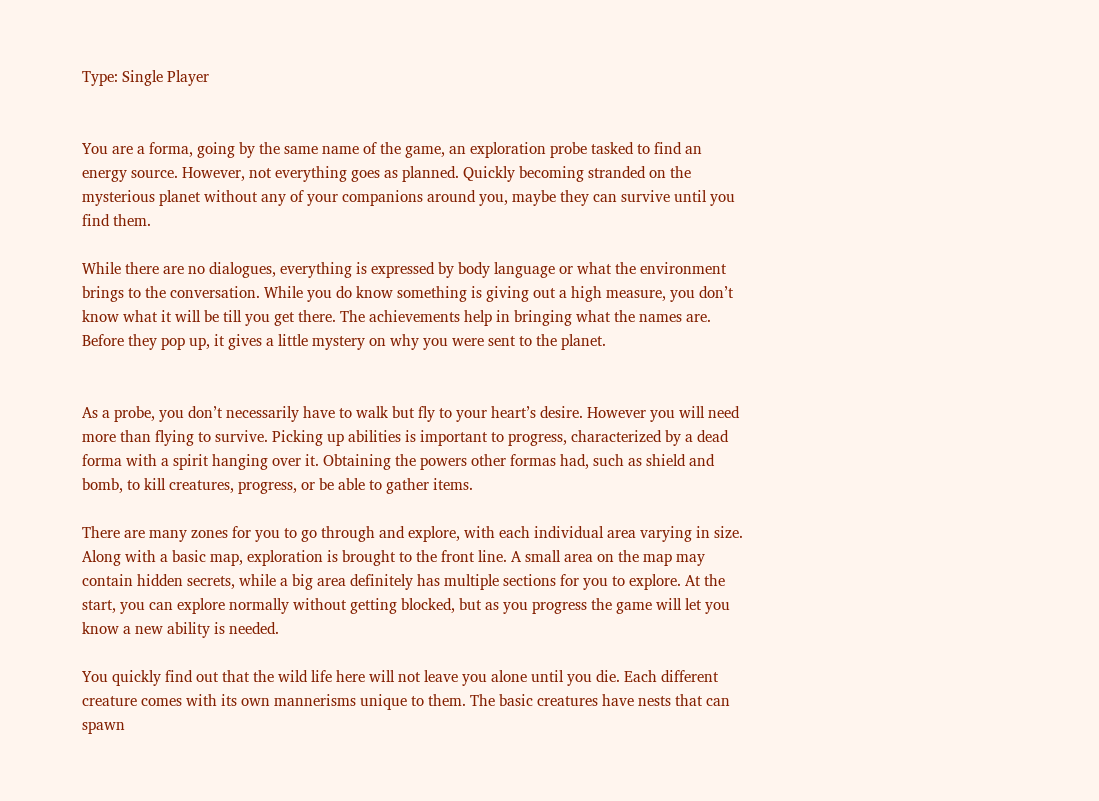Type: Single Player


You are a forma, going by the same name of the game, an exploration probe tasked to find an energy source. However, not everything goes as planned. Quickly becoming stranded on the mysterious planet without any of your companions around you, maybe they can survive until you find them.

While there are no dialogues, everything is expressed by body language or what the environment brings to the conversation. While you do know something is giving out a high measure, you don’t know what it will be till you get there. The achievements help in bringing what the names are. Before they pop up, it gives a little mystery on why you were sent to the planet.


As a probe, you don’t necessarily have to walk but fly to your heart’s desire. However you will need more than flying to survive. Picking up abilities is important to progress, characterized by a dead forma with a spirit hanging over it. Obtaining the powers other formas had, such as shield and bomb, to kill creatures, progress, or be able to gather items.

There are many zones for you to go through and explore, with each individual area varying in size. Along with a basic map, exploration is brought to the front line. A small area on the map may contain hidden secrets, while a big area definitely has multiple sections for you to explore. At the start, you can explore normally without getting blocked, but as you progress the game will let you know a new ability is needed.

You quickly find out that the wild life here will not leave you alone until you die. Each different creature comes with its own mannerisms unique to them. The basic creatures have nests that can spawn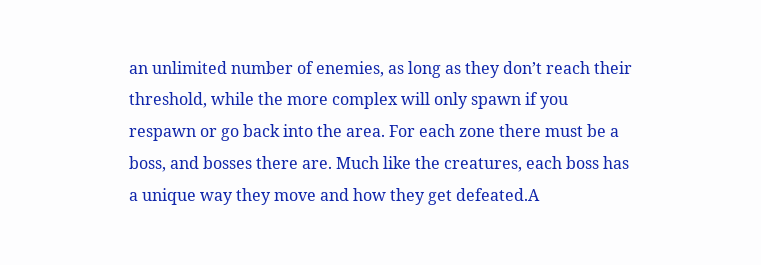an unlimited number of enemies, as long as they don’t reach their threshold, while the more complex will only spawn if you respawn or go back into the area. For each zone there must be a boss, and bosses there are. Much like the creatures, each boss has a unique way they move and how they get defeated.A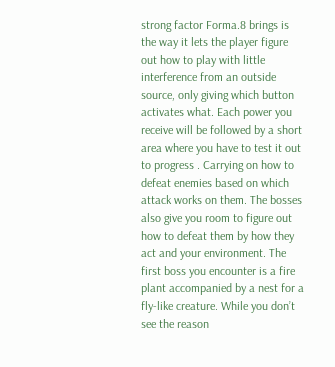strong factor Forma.8 brings is the way it lets the player figure out how to play with little interference from an outside source, only giving which button activates what. Each power you receive will be followed by a short area where you have to test it out to progress . Carrying on how to defeat enemies based on which attack works on them. The bosses also give you room to figure out how to defeat them by how they act and your environment. The first boss you encounter is a fire plant accompanied by a nest for a fly-like creature. While you don’t see the reason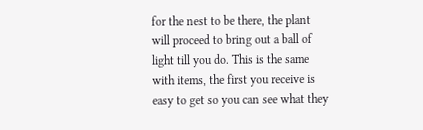for the nest to be there, the plant will proceed to bring out a ball of light till you do. This is the same with items, the first you receive is easy to get so you can see what they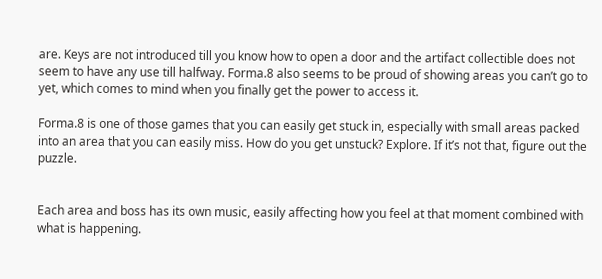are. Keys are not introduced till you know how to open a door and the artifact collectible does not seem to have any use till halfway. Forma.8 also seems to be proud of showing areas you can’t go to yet, which comes to mind when you finally get the power to access it.

Forma.8 is one of those games that you can easily get stuck in, especially with small areas packed into an area that you can easily miss. How do you get unstuck? Explore. If it’s not that, figure out the puzzle.


Each area and boss has its own music, easily affecting how you feel at that moment combined with what is happening.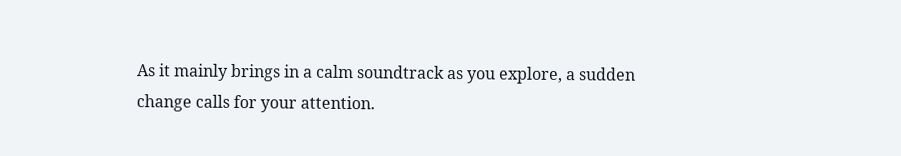As it mainly brings in a calm soundtrack as you explore, a sudden change calls for your attention.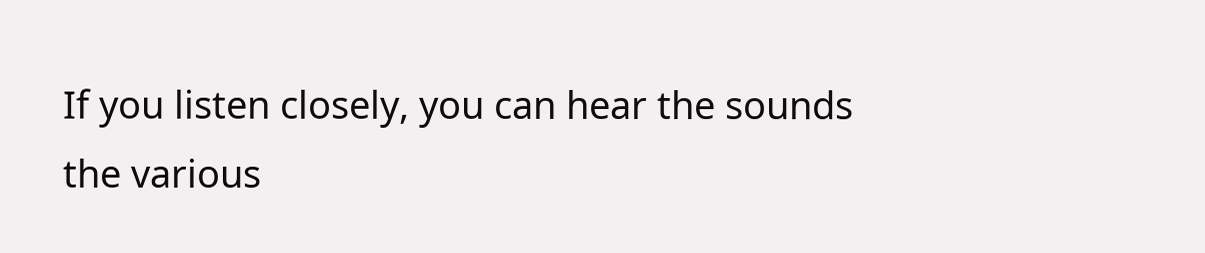If you listen closely, you can hear the sounds the various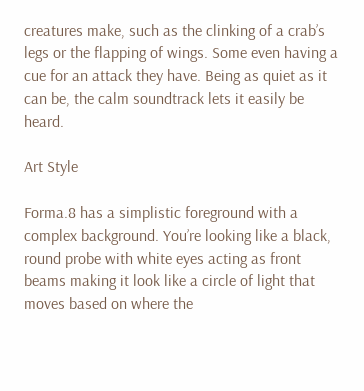creatures make, such as the clinking of a crab’s legs or the flapping of wings. Some even having a cue for an attack they have. Being as quiet as it can be, the calm soundtrack lets it easily be heard.

Art Style

Forma.8 has a simplistic foreground with a complex background. You’re looking like a black, round probe with white eyes acting as front beams making it look like a circle of light that moves based on where the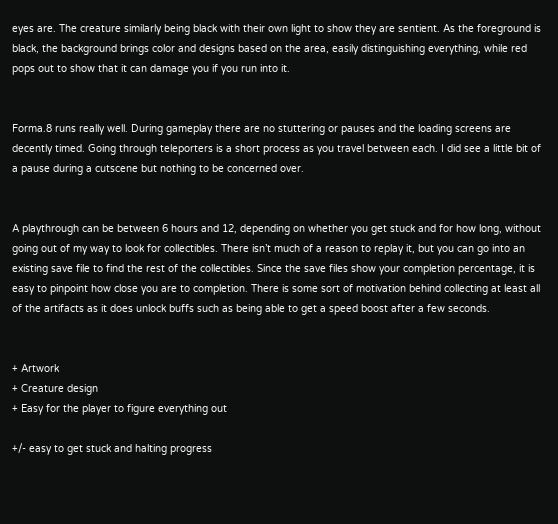eyes are. The creature similarly being black with their own light to show they are sentient. As the foreground is black, the background brings color and designs based on the area, easily distinguishing everything, while red pops out to show that it can damage you if you run into it.


Forma.8 runs really well. During gameplay there are no stuttering or pauses and the loading screens are decently timed. Going through teleporters is a short process as you travel between each. I did see a little bit of a pause during a cutscene but nothing to be concerned over.


A playthrough can be between 6 hours and 12, depending on whether you get stuck and for how long, without going out of my way to look for collectibles. There isn’t much of a reason to replay it, but you can go into an existing save file to find the rest of the collectibles. Since the save files show your completion percentage, it is easy to pinpoint how close you are to completion. There is some sort of motivation behind collecting at least all of the artifacts as it does unlock buffs such as being able to get a speed boost after a few seconds.


+ Artwork
+ Creature design
+ Easy for the player to figure everything out

+/- easy to get stuck and halting progress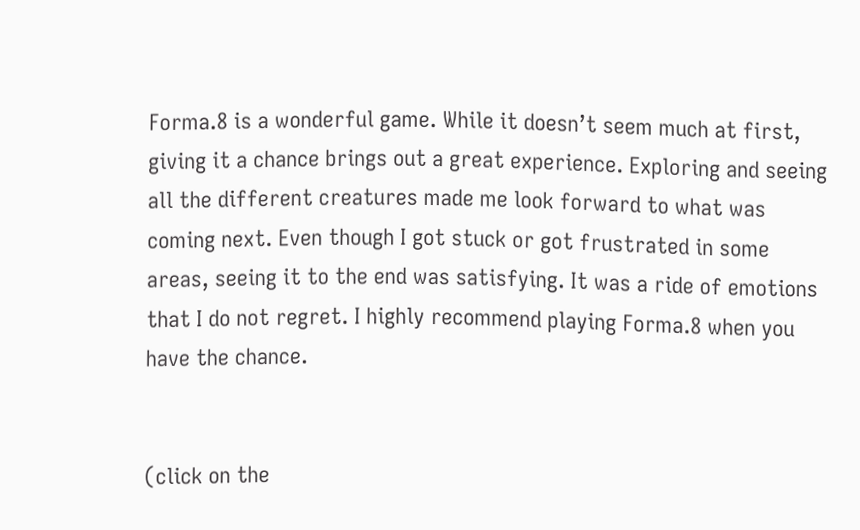Forma.8 is a wonderful game. While it doesn’t seem much at first, giving it a chance brings out a great experience. Exploring and seeing all the different creatures made me look forward to what was coming next. Even though I got stuck or got frustrated in some areas, seeing it to the end was satisfying. It was a ride of emotions that I do not regret. I highly recommend playing Forma.8 when you have the chance.


(click on the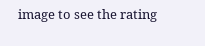image to see the rating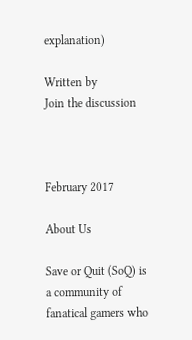explanation)

Written by
Join the discussion



February 2017

About Us

Save or Quit (SoQ) is a community of fanatical gamers who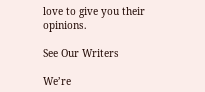love to give you their opinions.

See Our Writers

We’re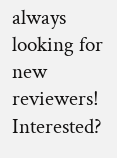always looking for new reviewers! Interested?